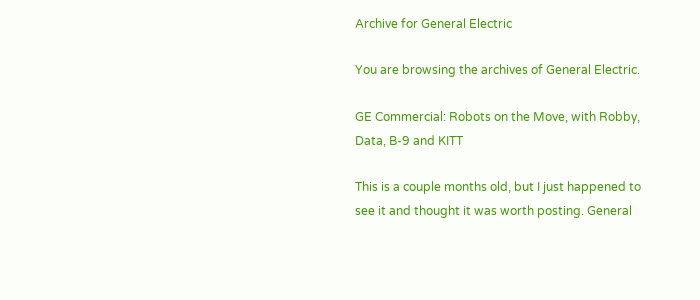Archive for General Electric

You are browsing the archives of General Electric.

GE Commercial: Robots on the Move, with Robby, Data, B-9 and KITT

This is a couple months old, but I just happened to see it and thought it was worth posting. General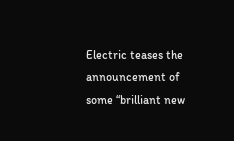Electric teases the announcement of some “brilliant new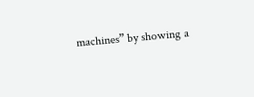machines” by showing a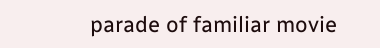parade of familiar movie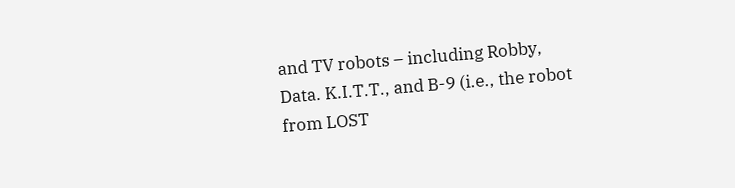and TV robots – including Robby, Data. K.I.T.T., and B-9 (i.e., the robot from LOST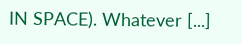IN SPACE). Whatever [...]